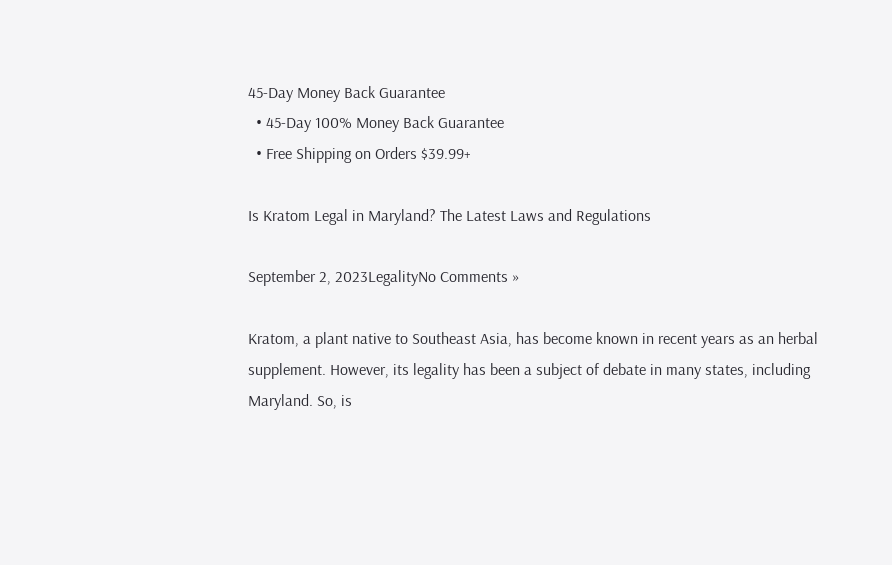45-Day Money Back Guarantee
  • 45-Day 100% Money Back Guarantee
  • Free Shipping on Orders $39.99+

Is Kratom Legal in Maryland? The Latest Laws and Regulations

September 2, 2023LegalityNo Comments »

Kratom, a plant native to Southeast Asia, has become known in recent years as an herbal supplement. However, its legality has been a subject of debate in many states, including Maryland. So, is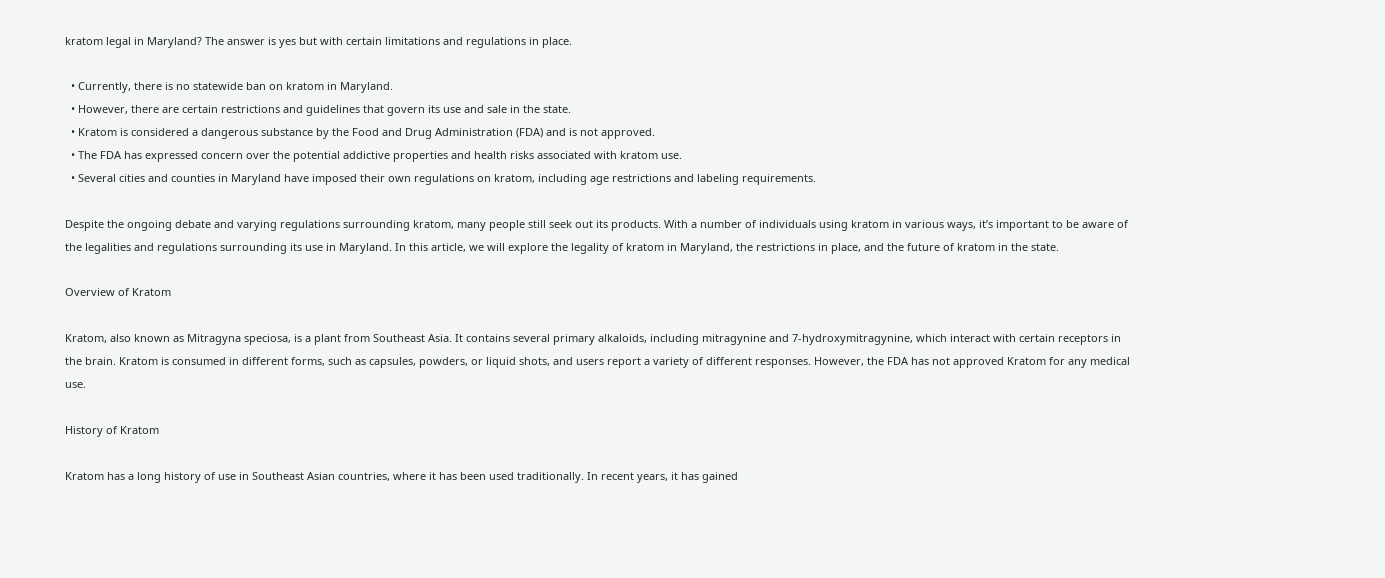kratom legal in Maryland? The answer is yes but with certain limitations and regulations in place.

  • Currently, there is no statewide ban on kratom in Maryland.
  • However, there are certain restrictions and guidelines that govern its use and sale in the state.
  • Kratom is considered a dangerous substance by the Food and Drug Administration (FDA) and is not approved.
  • The FDA has expressed concern over the potential addictive properties and health risks associated with kratom use.
  • Several cities and counties in Maryland have imposed their own regulations on kratom, including age restrictions and labeling requirements.

Despite the ongoing debate and varying regulations surrounding kratom, many people still seek out its products. With a number of individuals using kratom in various ways, it’s important to be aware of the legalities and regulations surrounding its use in Maryland. In this article, we will explore the legality of kratom in Maryland, the restrictions in place, and the future of kratom in the state.

Overview of Kratom

Kratom, also known as Mitragyna speciosa, is a plant from Southeast Asia. It contains several primary alkaloids, including mitragynine and 7-hydroxymitragynine, which interact with certain receptors in the brain. Kratom is consumed in different forms, such as capsules, powders, or liquid shots, and users report a variety of different responses. However, the FDA has not approved Kratom for any medical use.

History of Kratom

Kratom has a long history of use in Southeast Asian countries, where it has been used traditionally. In recent years, it has gained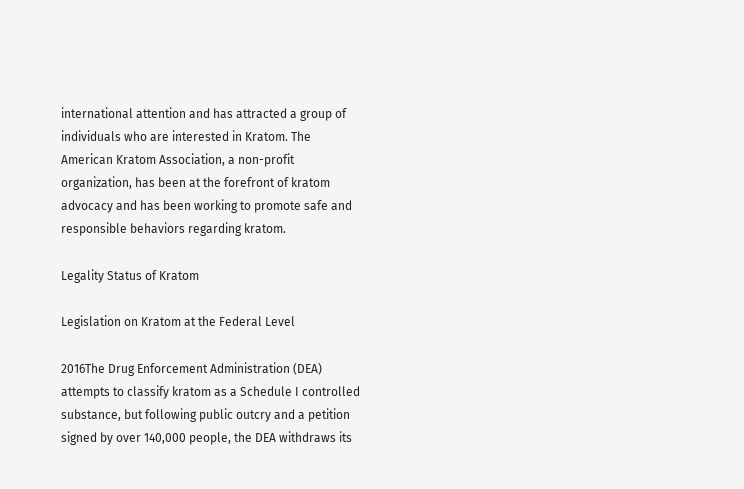international attention and has attracted a group of individuals who are interested in Kratom. The American Kratom Association, a non-profit organization, has been at the forefront of kratom advocacy and has been working to promote safe and responsible behaviors regarding kratom.

Legality Status of Kratom

Legislation on Kratom at the Federal Level

2016The Drug Enforcement Administration (DEA) attempts to classify kratom as a Schedule I controlled substance, but following public outcry and a petition signed by over 140,000 people, the DEA withdraws its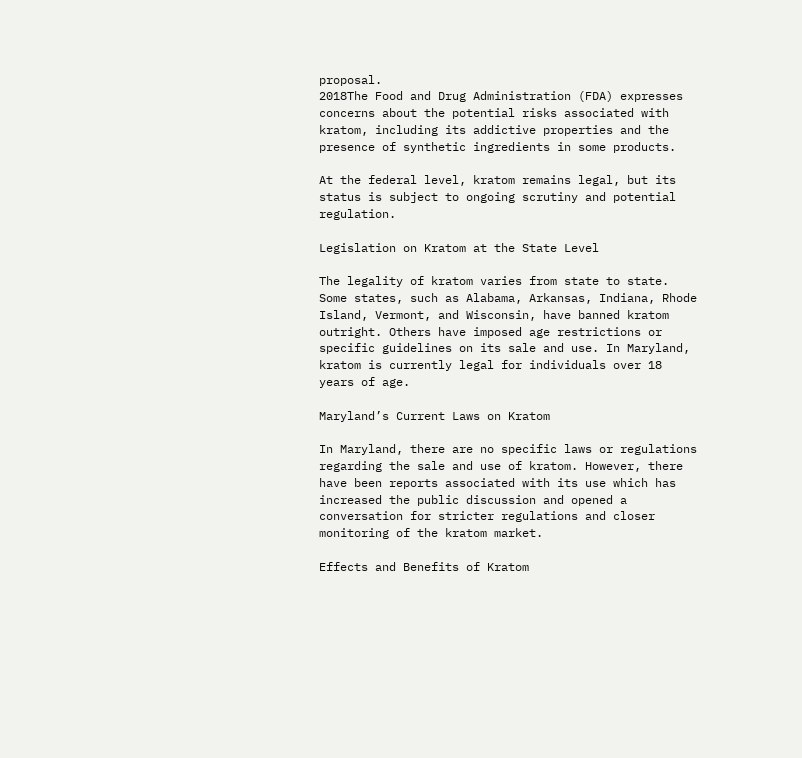proposal.
2018The Food and Drug Administration (FDA) expresses concerns about the potential risks associated with kratom, including its addictive properties and the presence of synthetic ingredients in some products.

At the federal level, kratom remains legal, but its status is subject to ongoing scrutiny and potential regulation.

Legislation on Kratom at the State Level

The legality of kratom varies from state to state. Some states, such as Alabama, Arkansas, Indiana, Rhode Island, Vermont, and Wisconsin, have banned kratom outright. Others have imposed age restrictions or specific guidelines on its sale and use. In Maryland, kratom is currently legal for individuals over 18 years of age.

Maryland’s Current Laws on Kratom

In Maryland, there are no specific laws or regulations regarding the sale and use of kratom. However, there have been reports associated with its use which has increased the public discussion and opened a conversation for stricter regulations and closer monitoring of the kratom market.

Effects and Benefits of Kratom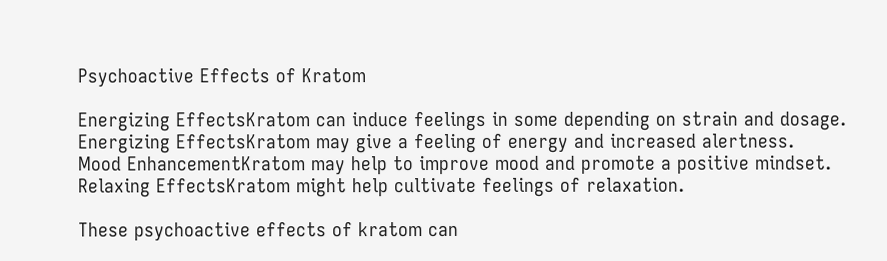Psychoactive Effects of Kratom

Energizing EffectsKratom can induce feelings in some depending on strain and dosage.
Energizing EffectsKratom may give a feeling of energy and increased alertness.
Mood EnhancementKratom may help to improve mood and promote a positive mindset.
Relaxing EffectsKratom might help cultivate feelings of relaxation.

These psychoactive effects of kratom can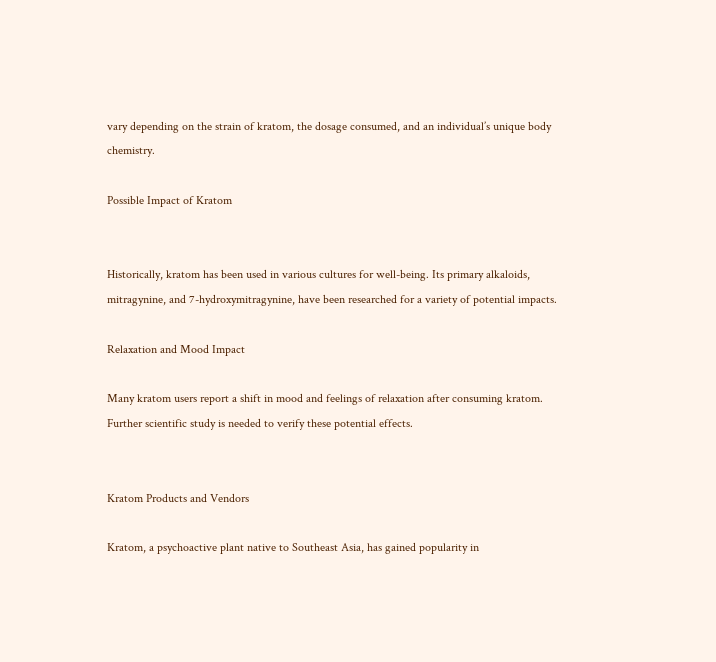vary depending on the strain of kratom, the dosage consumed, and an individual’s unique body chemistry.

Possible Impact of Kratom


Historically, kratom has been used in various cultures for well-being. Its primary alkaloids, mitragynine, and 7-hydroxymitragynine, have been researched for a variety of potential impacts.

Relaxation and Mood Impact

Many kratom users report a shift in mood and feelings of relaxation after consuming kratom. Further scientific study is needed to verify these potential effects.


Kratom Products and Vendors

Kratom, a psychoactive plant native to Southeast Asia, has gained popularity in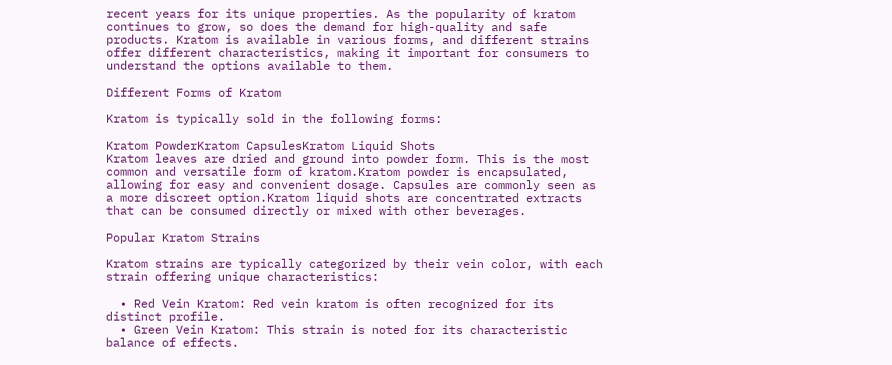recent years for its unique properties. As the popularity of kratom continues to grow, so does the demand for high-quality and safe products. Kratom is available in various forms, and different strains offer different characteristics, making it important for consumers to understand the options available to them.

Different Forms of Kratom

Kratom is typically sold in the following forms:

Kratom PowderKratom CapsulesKratom Liquid Shots
Kratom leaves are dried and ground into powder form. This is the most common and versatile form of kratom.Kratom powder is encapsulated, allowing for easy and convenient dosage. Capsules are commonly seen as a more discreet option.Kratom liquid shots are concentrated extracts that can be consumed directly or mixed with other beverages.

Popular Kratom Strains

Kratom strains are typically categorized by their vein color, with each strain offering unique characteristics:

  • Red Vein Kratom: Red vein kratom is often recognized for its distinct profile.
  • Green Vein Kratom: This strain is noted for its characteristic balance of effects.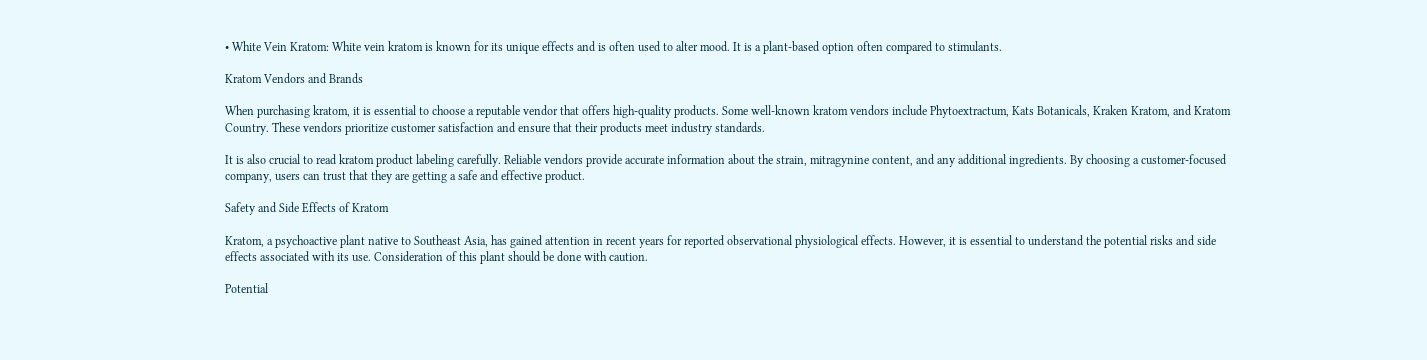• White Vein Kratom: White vein kratom is known for its unique effects and is often used to alter mood. It is a plant-based option often compared to stimulants.

Kratom Vendors and Brands

When purchasing kratom, it is essential to choose a reputable vendor that offers high-quality products. Some well-known kratom vendors include Phytoextractum, Kats Botanicals, Kraken Kratom, and Kratom Country. These vendors prioritize customer satisfaction and ensure that their products meet industry standards.

It is also crucial to read kratom product labeling carefully. Reliable vendors provide accurate information about the strain, mitragynine content, and any additional ingredients. By choosing a customer-focused company, users can trust that they are getting a safe and effective product.

Safety and Side Effects of Kratom

Kratom, a psychoactive plant native to Southeast Asia, has gained attention in recent years for reported observational physiological effects. However, it is essential to understand the potential risks and side effects associated with its use. Consideration of this plant should be done with caution.

Potential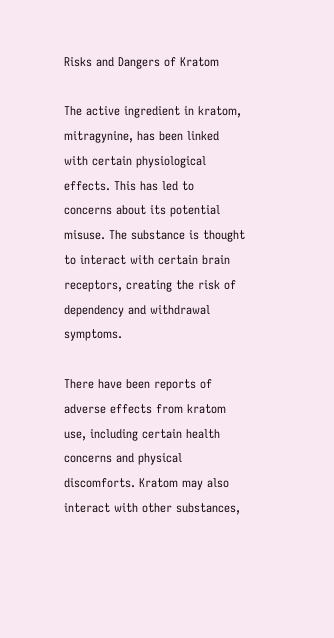Risks and Dangers of Kratom

The active ingredient in kratom, mitragynine, has been linked with certain physiological effects. This has led to concerns about its potential misuse. The substance is thought to interact with certain brain receptors, creating the risk of dependency and withdrawal symptoms.

There have been reports of adverse effects from kratom use, including certain health concerns and physical discomforts. Kratom may also interact with other substances,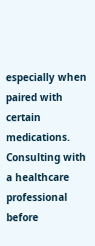especially when paired with certain medications. Consulting with a healthcare professional before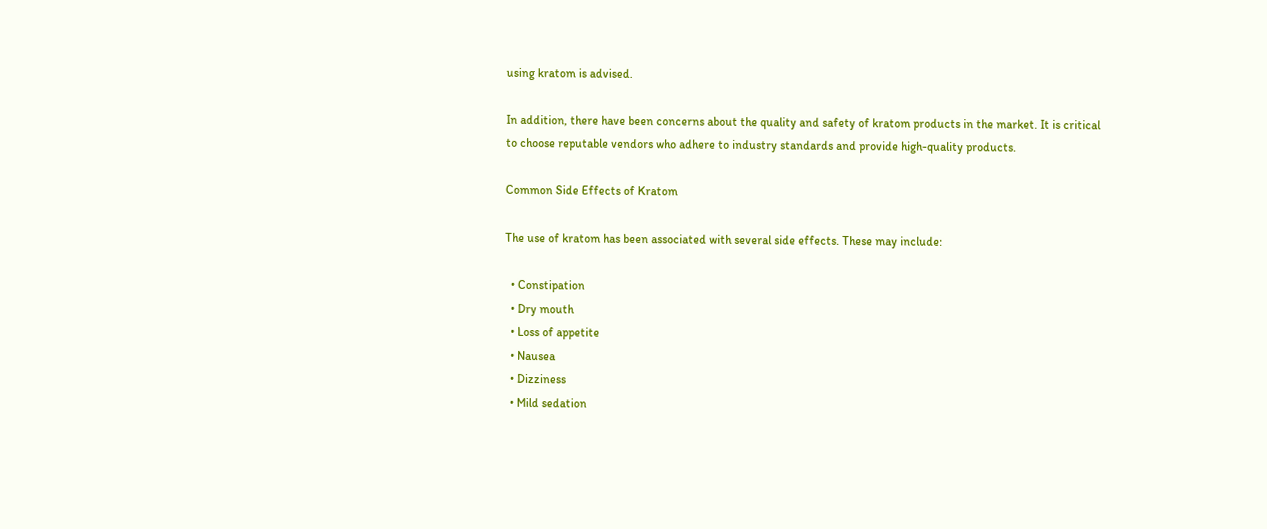using kratom is advised.

In addition, there have been concerns about the quality and safety of kratom products in the market. It is critical to choose reputable vendors who adhere to industry standards and provide high-quality products.

Common Side Effects of Kratom

The use of kratom has been associated with several side effects. These may include:

  • Constipation
  • Dry mouth
  • Loss of appetite
  • Nausea
  • Dizziness
  • Mild sedation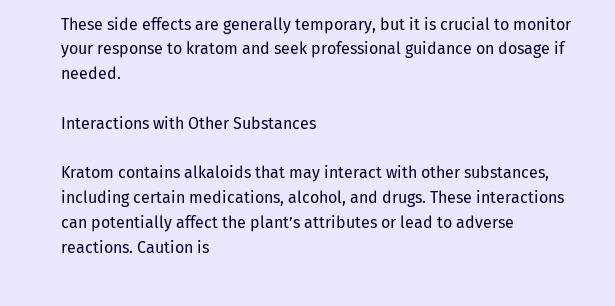These side effects are generally temporary, but it is crucial to monitor your response to kratom and seek professional guidance on dosage if needed.

Interactions with Other Substances

Kratom contains alkaloids that may interact with other substances, including certain medications, alcohol, and drugs. These interactions can potentially affect the plant’s attributes or lead to adverse reactions. Caution is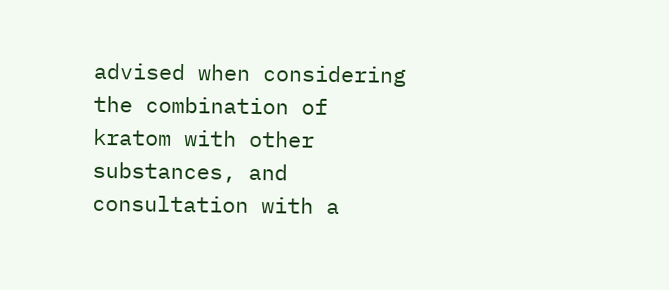advised when considering the combination of kratom with other substances, and consultation with a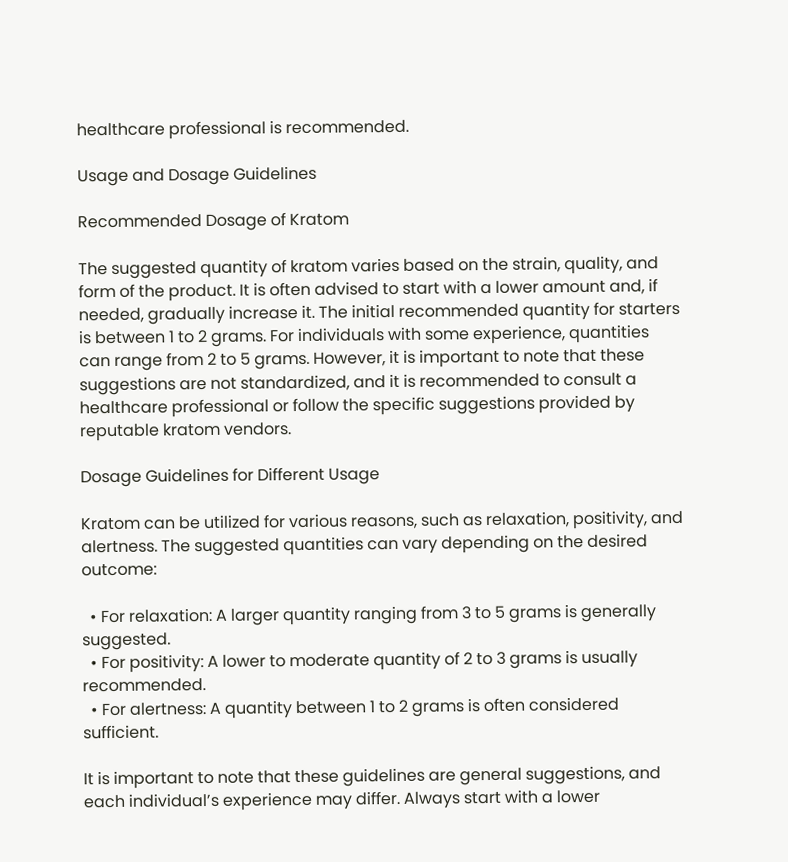healthcare professional is recommended.

Usage and Dosage Guidelines

Recommended Dosage of Kratom

The suggested quantity of kratom varies based on the strain, quality, and form of the product. It is often advised to start with a lower amount and, if needed, gradually increase it. The initial recommended quantity for starters is between 1 to 2 grams. For individuals with some experience, quantities can range from 2 to 5 grams. However, it is important to note that these suggestions are not standardized, and it is recommended to consult a healthcare professional or follow the specific suggestions provided by reputable kratom vendors.

Dosage Guidelines for Different Usage

Kratom can be utilized for various reasons, such as relaxation, positivity, and alertness. The suggested quantities can vary depending on the desired outcome:

  • For relaxation: A larger quantity ranging from 3 to 5 grams is generally suggested.
  • For positivity: A lower to moderate quantity of 2 to 3 grams is usually recommended.
  • For alertness: A quantity between 1 to 2 grams is often considered sufficient.

It is important to note that these guidelines are general suggestions, and each individual’s experience may differ. Always start with a lower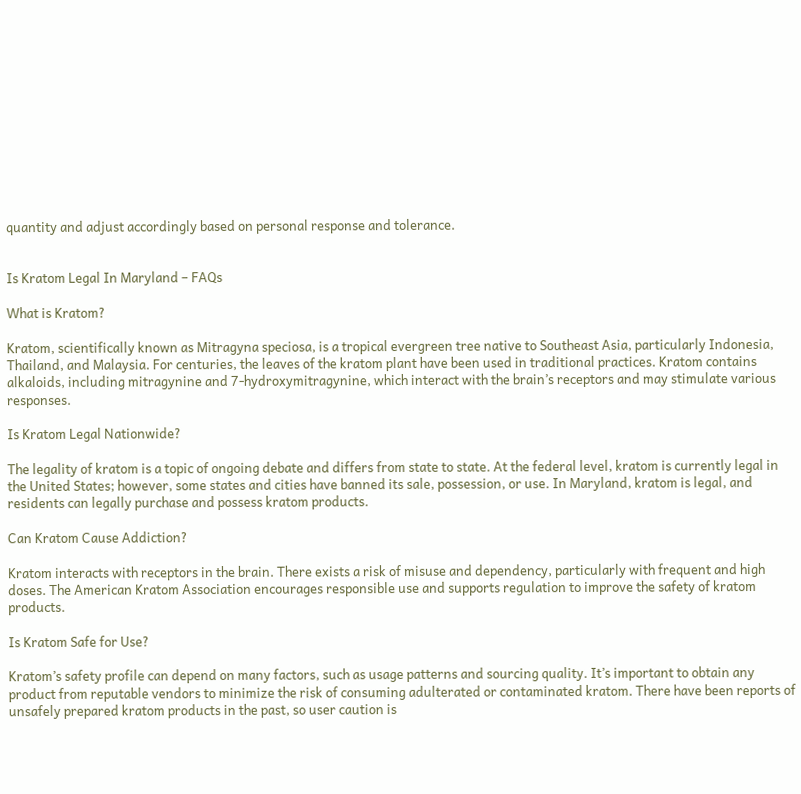quantity and adjust accordingly based on personal response and tolerance.


Is Kratom Legal In Maryland – FAQs

What is Kratom?

Kratom, scientifically known as Mitragyna speciosa, is a tropical evergreen tree native to Southeast Asia, particularly Indonesia, Thailand, and Malaysia. For centuries, the leaves of the kratom plant have been used in traditional practices. Kratom contains alkaloids, including mitragynine and 7-hydroxymitragynine, which interact with the brain’s receptors and may stimulate various responses.

Is Kratom Legal Nationwide?

The legality of kratom is a topic of ongoing debate and differs from state to state. At the federal level, kratom is currently legal in the United States; however, some states and cities have banned its sale, possession, or use. In Maryland, kratom is legal, and residents can legally purchase and possess kratom products.

Can Kratom Cause Addiction?

Kratom interacts with receptors in the brain. There exists a risk of misuse and dependency, particularly with frequent and high doses. The American Kratom Association encourages responsible use and supports regulation to improve the safety of kratom products.

Is Kratom Safe for Use?

Kratom’s safety profile can depend on many factors, such as usage patterns and sourcing quality. It’s important to obtain any product from reputable vendors to minimize the risk of consuming adulterated or contaminated kratom. There have been reports of unsafely prepared kratom products in the past, so user caution is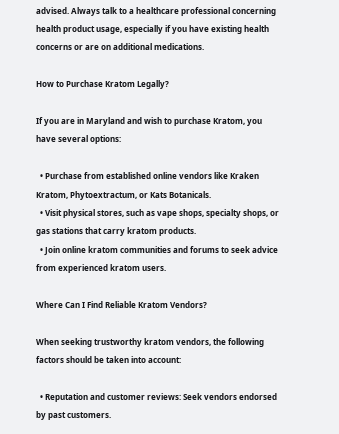advised. Always talk to a healthcare professional concerning health product usage, especially if you have existing health concerns or are on additional medications.

How to Purchase Kratom Legally?

If you are in Maryland and wish to purchase Kratom, you have several options:

  • Purchase from established online vendors like Kraken Kratom, Phytoextractum, or Kats Botanicals.
  • Visit physical stores, such as vape shops, specialty shops, or gas stations that carry kratom products.
  • Join online kratom communities and forums to seek advice from experienced kratom users.

Where Can I Find Reliable Kratom Vendors?

When seeking trustworthy kratom vendors, the following factors should be taken into account:

  • Reputation and customer reviews: Seek vendors endorsed by past customers.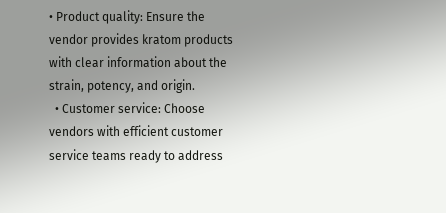• Product quality: Ensure the vendor provides kratom products with clear information about the strain, potency, and origin.
  • Customer service: Choose vendors with efficient customer service teams ready to address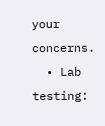your concerns.
  • Lab testing: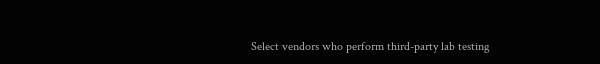Select vendors who perform third-party lab testing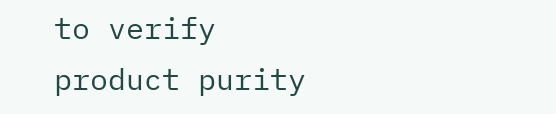to verify product purity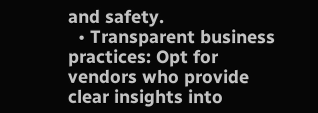and safety.
  • Transparent business practices: Opt for vendors who provide clear insights into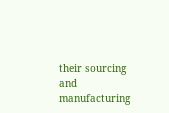their sourcing and manufacturing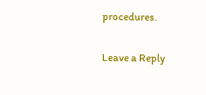procedures.

Leave a Reply